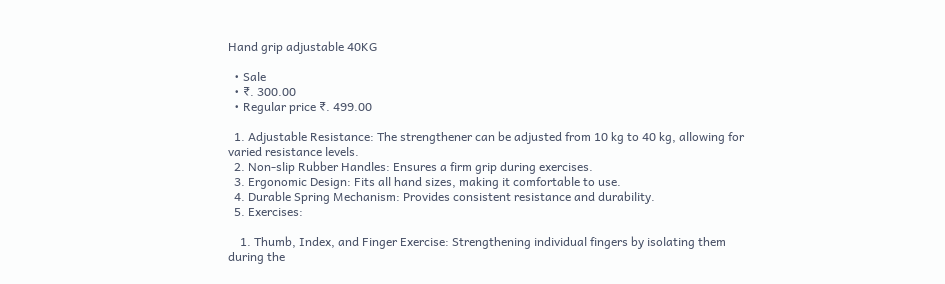Hand grip adjustable 40KG

  • Sale
  • ₹. 300.00
  • Regular price ₹. 499.00

  1. Adjustable Resistance: The strengthener can be adjusted from 10 kg to 40 kg, allowing for varied resistance levels.
  2. Non-slip Rubber Handles: Ensures a firm grip during exercises.
  3. Ergonomic Design: Fits all hand sizes, making it comfortable to use.
  4. Durable Spring Mechanism: Provides consistent resistance and durability.
  5. Exercises:

    1. Thumb, Index, and Finger Exercise: Strengthening individual fingers by isolating them during the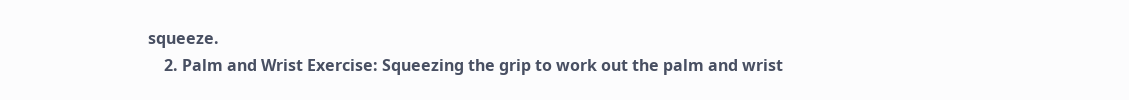squeeze.
    2. Palm and Wrist Exercise: Squeezing the grip to work out the palm and wrist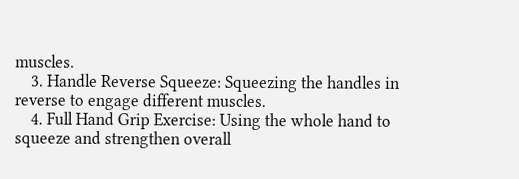muscles.
    3. Handle Reverse Squeeze: Squeezing the handles in reverse to engage different muscles.
    4. Full Hand Grip Exercise: Using the whole hand to squeeze and strengthen overall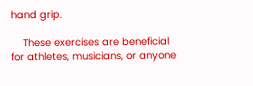hand grip.

    These exercises are beneficial for athletes, musicians, or anyone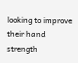looking to improve their hand strength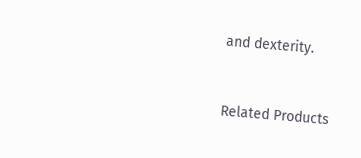and dexterity.


Related Products